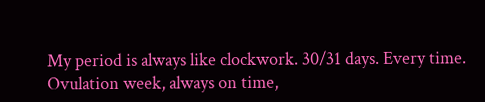My period is always like clockwork. 30/31 days. Every time. Ovulation week, always on time,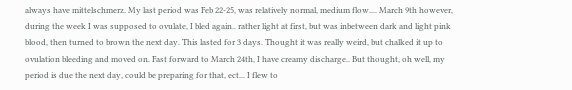always have mittelschmerz. My last period was Feb 22-25, was relatively normal, medium flow.... March 9th however, during the week I was supposed to ovulate, I bled again.. rather light at first, but was inbetween dark and light pink blood, then turned to brown the next day. This lasted for 3 days. Thought it was really weird, but chalked it up to ovulation bleeding and moved on. Fast forward to March 24th, I have creamy discharge.. But thought, oh well, my period is due the next day, could be preparing for that, ect... I flew to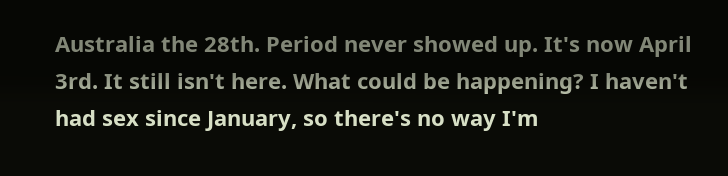Australia the 28th. Period never showed up. It's now April 3rd. It still isn't here. What could be happening? I haven't had sex since January, so there's no way I'm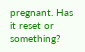pregnant. Has it reset or something?